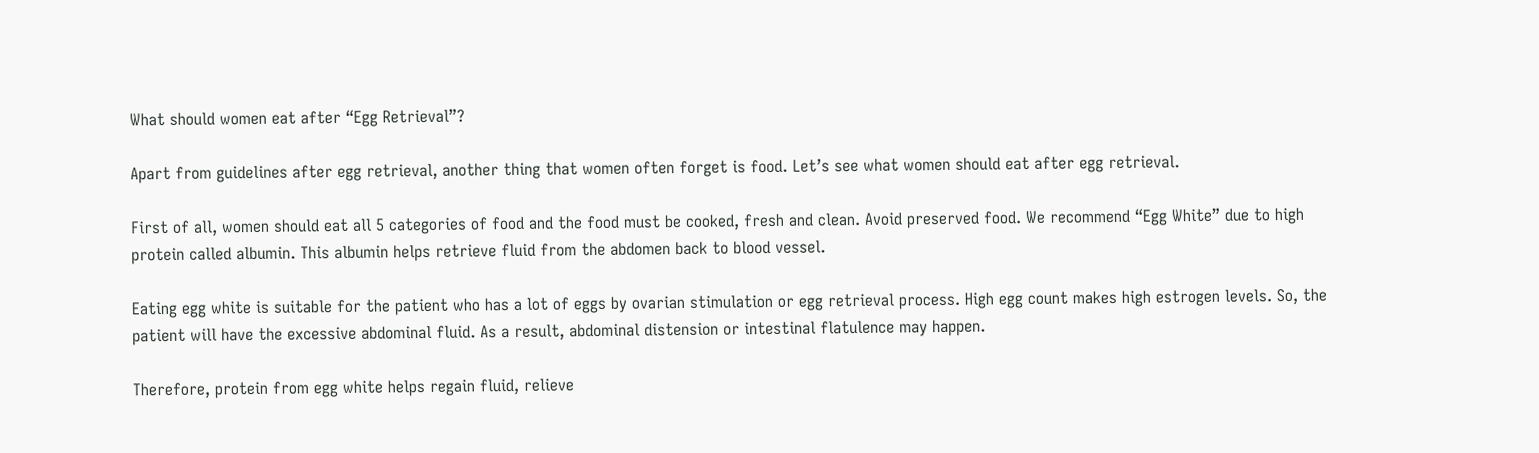What should women eat after “Egg Retrieval”?

Apart from guidelines after egg retrieval, another thing that women often forget is food. Let’s see what women should eat after egg retrieval.

First of all, women should eat all 5 categories of food and the food must be cooked, fresh and clean. Avoid preserved food. We recommend “Egg White” due to high protein called albumin. This albumin helps retrieve fluid from the abdomen back to blood vessel.

Eating egg white is suitable for the patient who has a lot of eggs by ovarian stimulation or egg retrieval process. High egg count makes high estrogen levels. So, the patient will have the excessive abdominal fluid. As a result, abdominal distension or intestinal flatulence may happen.

Therefore, protein from egg white helps regain fluid, relieve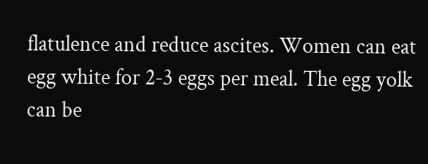flatulence and reduce ascites. Women can eat egg white for 2-3 eggs per meal. The egg yolk can be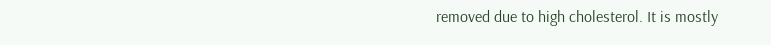removed due to high cholesterol. It is mostly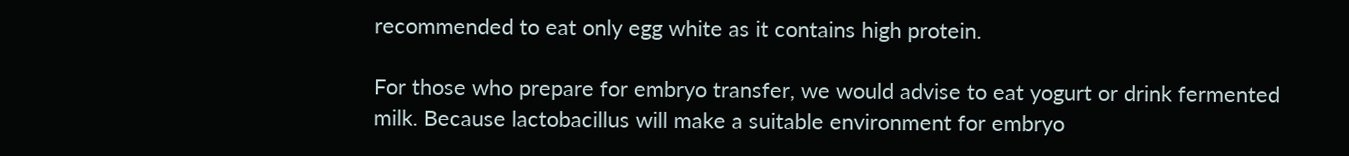recommended to eat only egg white as it contains high protein.

For those who prepare for embryo transfer, we would advise to eat yogurt or drink fermented milk. Because lactobacillus will make a suitable environment for embryo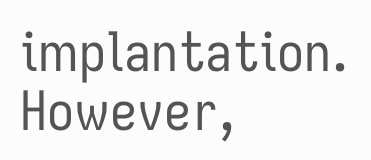implantation. However,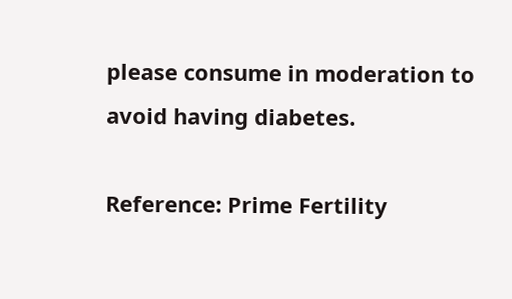please consume in moderation to avoid having diabetes.

Reference: Prime Fertility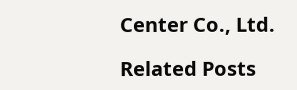Center Co., Ltd.

Related Posts